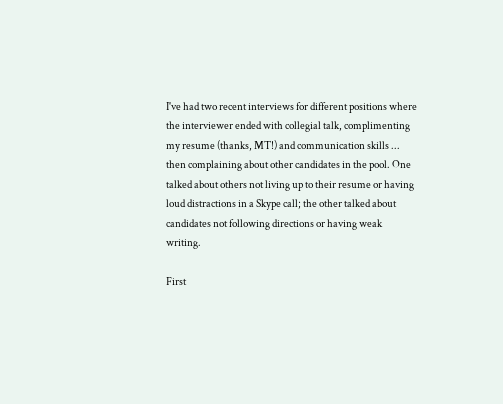I've had two recent interviews for different positions where the interviewer ended with collegial talk, complimenting my resume (thanks, MT!) and communication skills ... then complaining about other candidates in the pool. One talked about others not living up to their resume or having loud distractions in a Skype call; the other talked about candidates not following directions or having weak writing.

First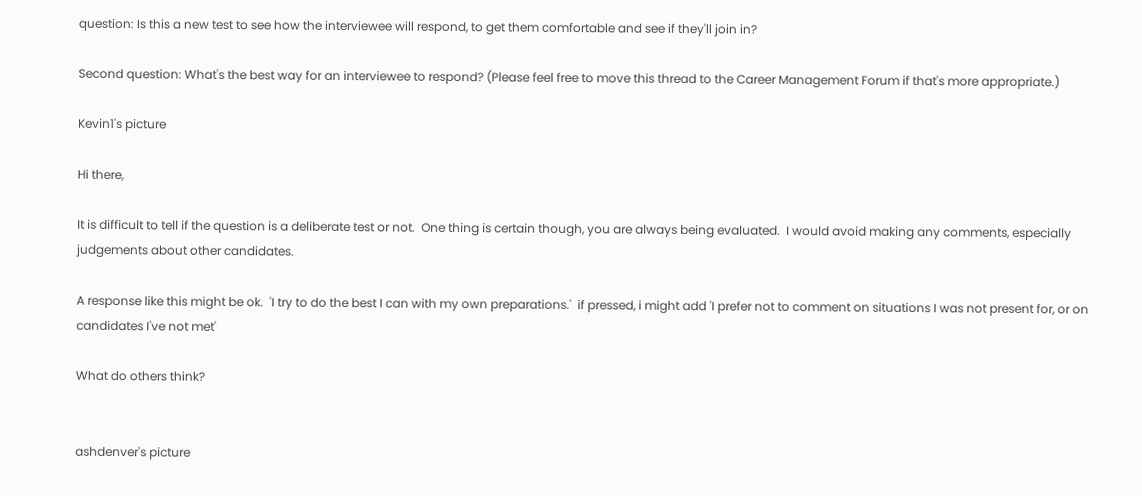question: Is this a new test to see how the interviewee will respond, to get them comfortable and see if they'll join in?

Second question: What's the best way for an interviewee to respond? (Please feel free to move this thread to the Career Management Forum if that's more appropriate.)

Kevin1's picture

Hi there,

It is difficult to tell if the question is a deliberate test or not.  One thing is certain though, you are always being evaluated.  I would avoid making any comments, especially judgements about other candidates.

A response like this might be ok.  'I try to do the best I can with my own preparations.'  if pressed, i might add 'I prefer not to comment on situations I was not present for, or on candidates I've not met'

What do others think?


ashdenver's picture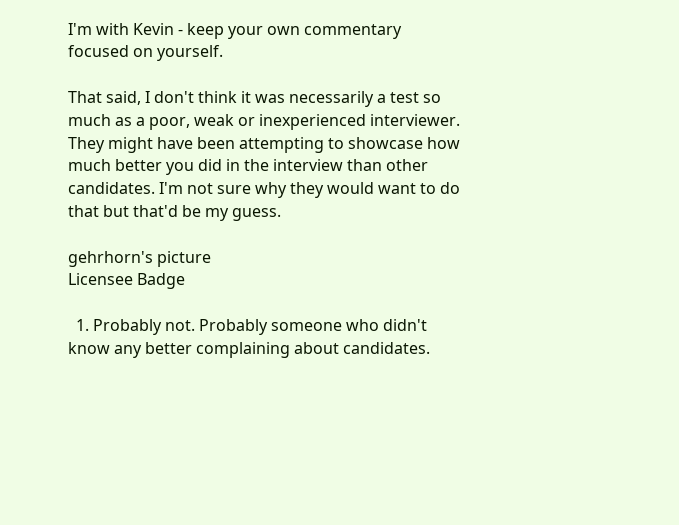I'm with Kevin - keep your own commentary focused on yourself.

That said, I don't think it was necessarily a test so much as a poor, weak or inexperienced interviewer. They might have been attempting to showcase how much better you did in the interview than other candidates. I'm not sure why they would want to do that but that'd be my guess.

gehrhorn's picture
Licensee Badge

  1. Probably not. Probably someone who didn't know any better complaining about candidates.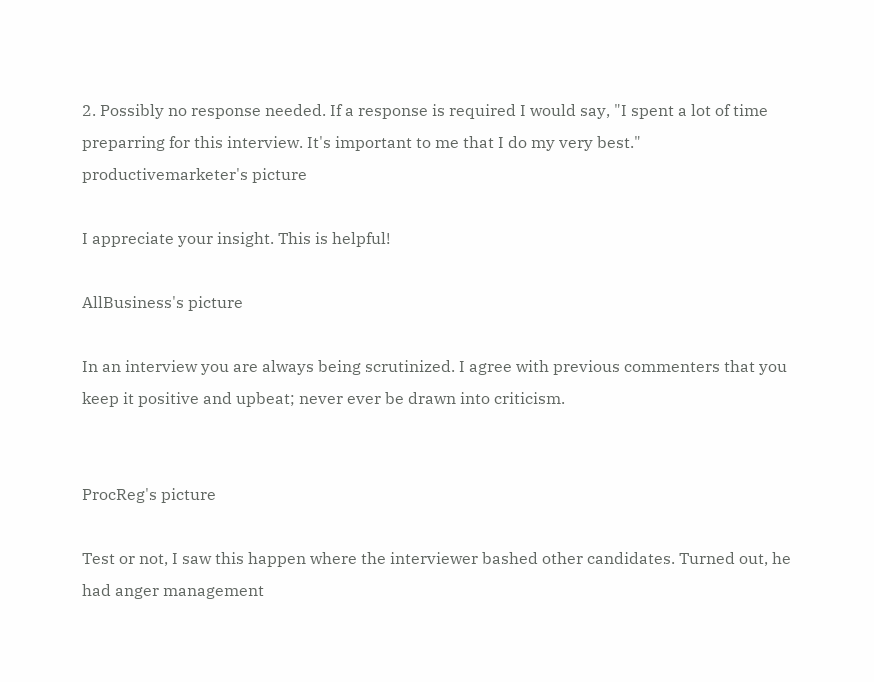2. Possibly no response needed. If a response is required I would say, "I spent a lot of time preparring for this interview. It's important to me that I do my very best."
productivemarketer's picture

I appreciate your insight. This is helpful!

AllBusiness's picture

In an interview you are always being scrutinized. I agree with previous commenters that you keep it positive and upbeat; never ever be drawn into criticism.


ProcReg's picture

Test or not, I saw this happen where the interviewer bashed other candidates. Turned out, he had anger management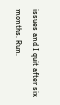issues and I quit after six months. Run.